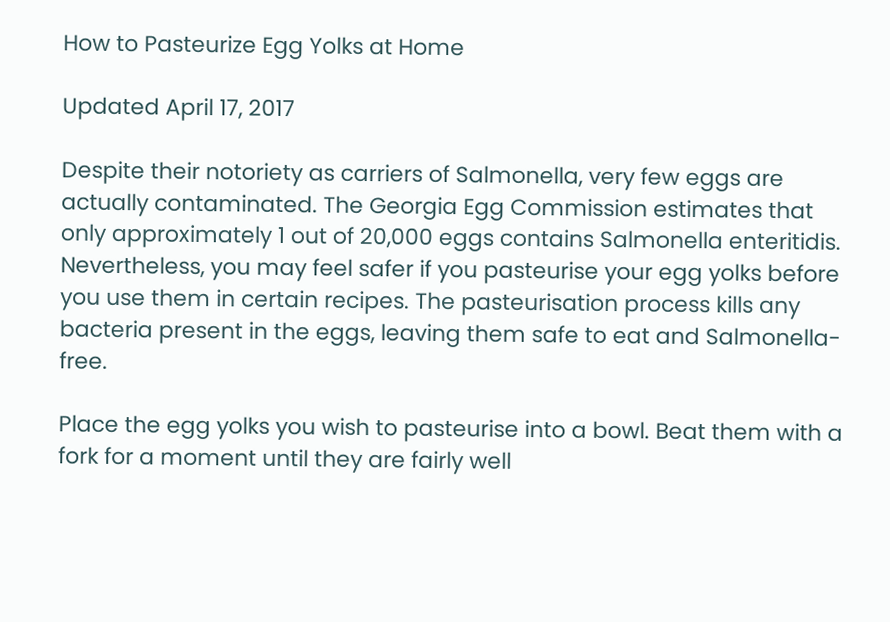How to Pasteurize Egg Yolks at Home

Updated April 17, 2017

Despite their notoriety as carriers of Salmonella, very few eggs are actually contaminated. The Georgia Egg Commission estimates that only approximately 1 out of 20,000 eggs contains Salmonella enteritidis. Nevertheless, you may feel safer if you pasteurise your egg yolks before you use them in certain recipes. The pasteurisation process kills any bacteria present in the eggs, leaving them safe to eat and Salmonella-free.

Place the egg yolks you wish to pasteurise into a bowl. Beat them with a fork for a moment until they are fairly well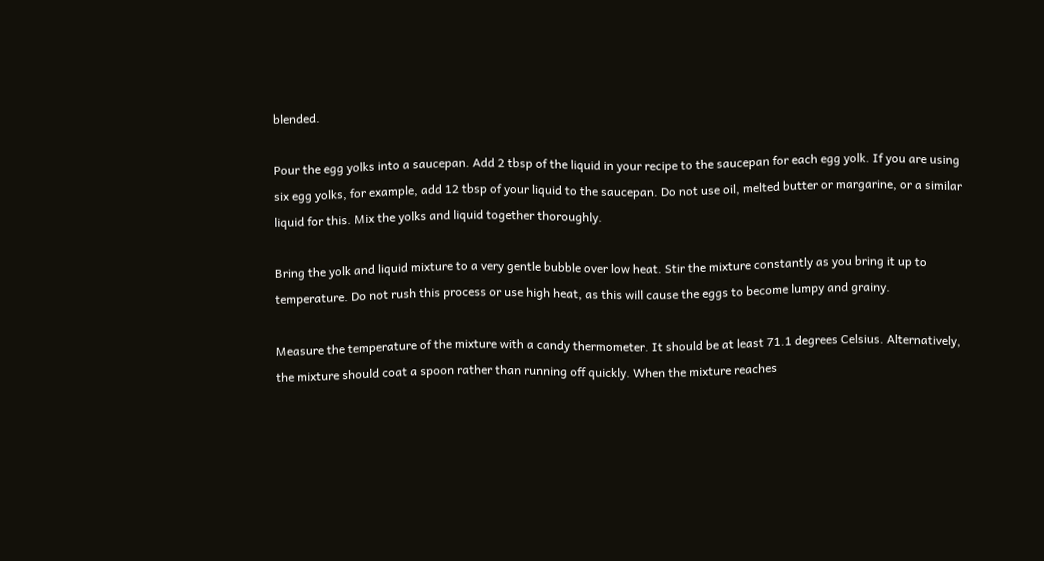blended.

Pour the egg yolks into a saucepan. Add 2 tbsp of the liquid in your recipe to the saucepan for each egg yolk. If you are using six egg yolks, for example, add 12 tbsp of your liquid to the saucepan. Do not use oil, melted butter or margarine, or a similar liquid for this. Mix the yolks and liquid together thoroughly.

Bring the yolk and liquid mixture to a very gentle bubble over low heat. Stir the mixture constantly as you bring it up to temperature. Do not rush this process or use high heat, as this will cause the eggs to become lumpy and grainy.

Measure the temperature of the mixture with a candy thermometer. It should be at least 71.1 degrees Celsius. Alternatively, the mixture should coat a spoon rather than running off quickly. When the mixture reaches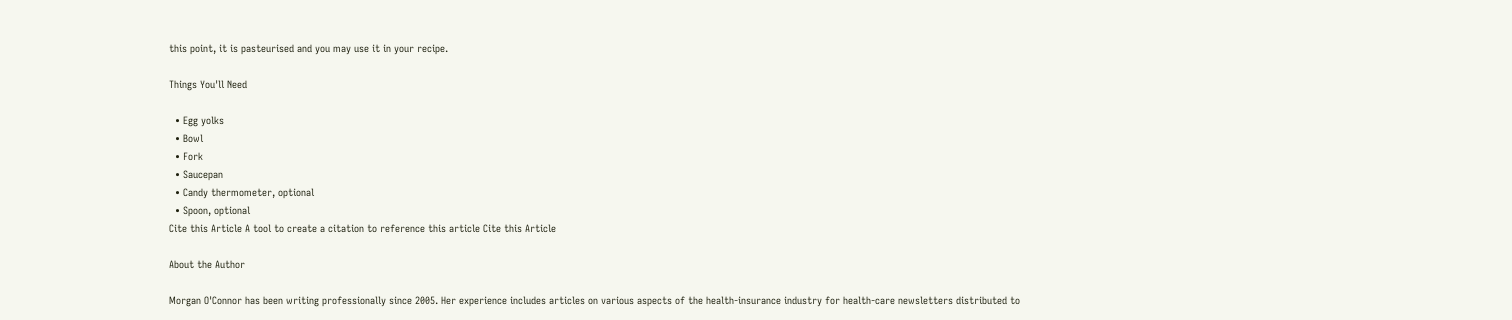this point, it is pasteurised and you may use it in your recipe.

Things You'll Need

  • Egg yolks
  • Bowl
  • Fork
  • Saucepan
  • Candy thermometer, optional
  • Spoon, optional
Cite this Article A tool to create a citation to reference this article Cite this Article

About the Author

Morgan O'Connor has been writing professionally since 2005. Her experience includes articles on various aspects of the health-insurance industry for health-care newsletters distributed to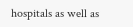hospitals as well as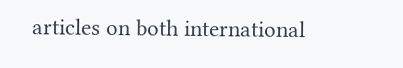articles on both international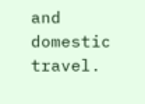and domestic travel.